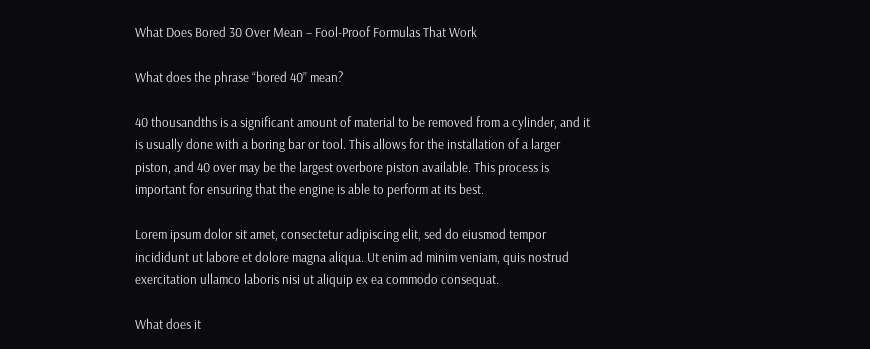What Does Bored 30 Over Mean – Fool-Proof Formulas That Work

What does the phrase “bored 40” mean?

40 thousandths is a significant amount of material to be removed from a cylinder, and it is usually done with a boring bar or tool. This allows for the installation of a larger piston, and 40 over may be the largest overbore piston available. This process is important for ensuring that the engine is able to perform at its best.

Lorem ipsum dolor sit amet, consectetur adipiscing elit, sed do eiusmod tempor incididunt ut labore et dolore magna aliqua. Ut enim ad minim veniam, quis nostrud exercitation ullamco laboris nisi ut aliquip ex ea commodo consequat.

What does it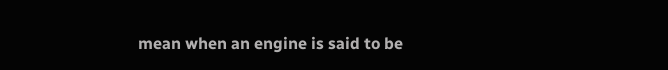mean when an engine is said to be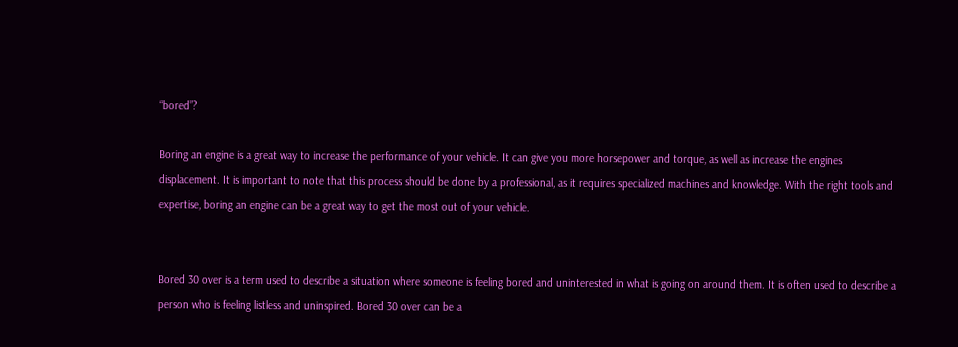“bored”?

Boring an engine is a great way to increase the performance of your vehicle. It can give you more horsepower and torque, as well as increase the engines displacement. It is important to note that this process should be done by a professional, as it requires specialized machines and knowledge. With the right tools and expertise, boring an engine can be a great way to get the most out of your vehicle.


Bored 30 over is a term used to describe a situation where someone is feeling bored and uninterested in what is going on around them. It is often used to describe a person who is feeling listless and uninspired. Bored 30 over can be a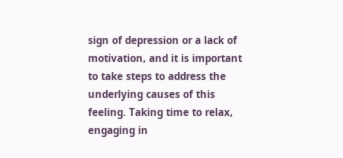sign of depression or a lack of motivation, and it is important to take steps to address the underlying causes of this feeling. Taking time to relax, engaging in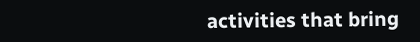activities that bring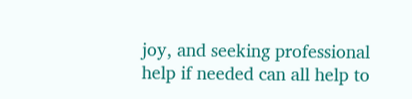joy, and seeking professional help if needed can all help to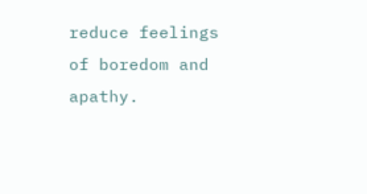reduce feelings of boredom and apathy.